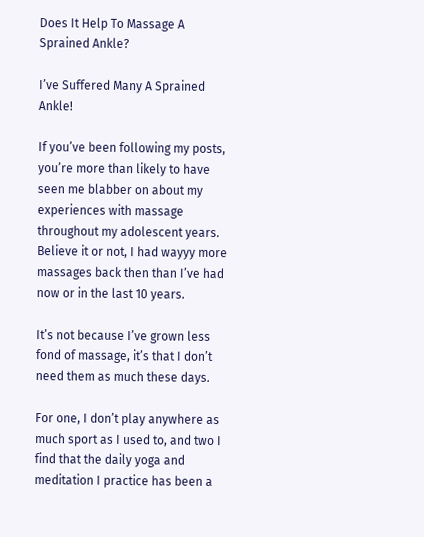Does It Help To Massage A Sprained Ankle?

I’ve Suffered Many A Sprained Ankle!

If you’ve been following my posts, you’re more than likely to have seen me blabber on about my experiences with massage throughout my adolescent years. Believe it or not, I had wayyy more massages back then than I’ve had now or in the last 10 years.

It’s not because I’ve grown less fond of massage, it’s that I don’t need them as much these days.

For one, I don’t play anywhere as much sport as I used to, and two I find that the daily yoga and meditation I practice has been a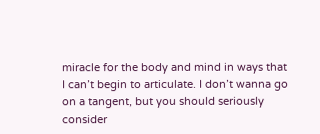miracle for the body and mind in ways that I can’t begin to articulate. I don’t wanna go on a tangent, but you should seriously consider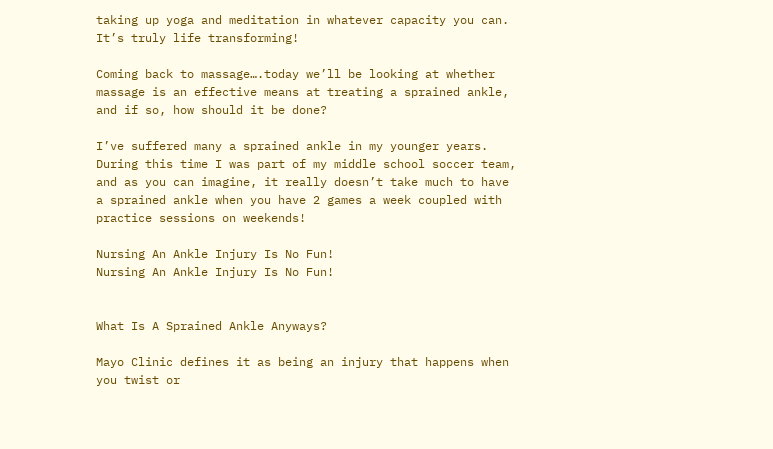taking up yoga and meditation in whatever capacity you can. It’s truly life transforming!

Coming back to massage….today we’ll be looking at whether massage is an effective means at treating a sprained ankle, and if so, how should it be done?

I’ve suffered many a sprained ankle in my younger years. During this time I was part of my middle school soccer team, and as you can imagine, it really doesn’t take much to have a sprained ankle when you have 2 games a week coupled with practice sessions on weekends!

Nursing An Ankle Injury Is No Fun!
Nursing An Ankle Injury Is No Fun!


What Is A Sprained Ankle Anyways?

Mayo Clinic defines it as being an injury that happens when you twist or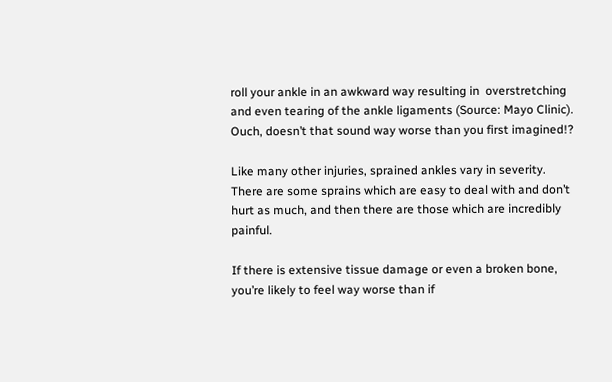roll your ankle in an awkward way resulting in  overstretching and even tearing of the ankle ligaments (Source: Mayo Clinic). Ouch, doesn’t that sound way worse than you first imagined!?

Like many other injuries, sprained ankles vary in severity. There are some sprains which are easy to deal with and don’t hurt as much, and then there are those which are incredibly painful.

If there is extensive tissue damage or even a broken bone, you’re likely to feel way worse than if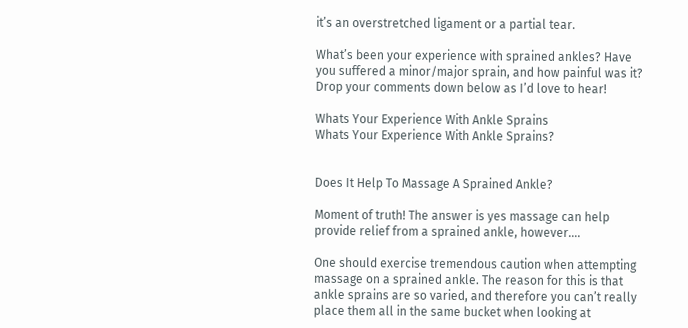it’s an overstretched ligament or a partial tear.

What’s been your experience with sprained ankles? Have you suffered a minor/major sprain, and how painful was it? Drop your comments down below as I’d love to hear!

Whats Your Experience With Ankle Sprains
Whats Your Experience With Ankle Sprains?


Does It Help To Massage A Sprained Ankle?

Moment of truth! The answer is yes massage can help provide relief from a sprained ankle, however….

One should exercise tremendous caution when attempting massage on a sprained ankle. The reason for this is that ankle sprains are so varied, and therefore you can’t really place them all in the same bucket when looking at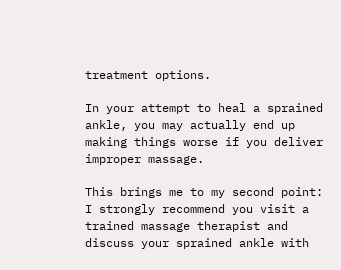treatment options.

In your attempt to heal a sprained ankle, you may actually end up making things worse if you deliver improper massage.

This brings me to my second point: I strongly recommend you visit a trained massage therapist and discuss your sprained ankle with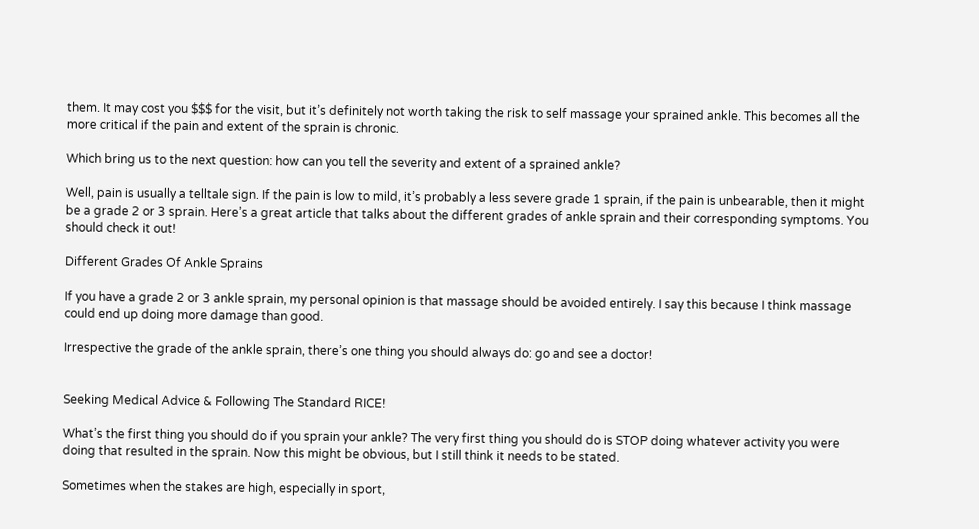them. It may cost you $$$ for the visit, but it’s definitely not worth taking the risk to self massage your sprained ankle. This becomes all the more critical if the pain and extent of the sprain is chronic.

Which bring us to the next question: how can you tell the severity and extent of a sprained ankle?

Well, pain is usually a telltale sign. If the pain is low to mild, it’s probably a less severe grade 1 sprain, if the pain is unbearable, then it might be a grade 2 or 3 sprain. Here’s a great article that talks about the different grades of ankle sprain and their corresponding symptoms. You should check it out!

Different Grades Of Ankle Sprains

If you have a grade 2 or 3 ankle sprain, my personal opinion is that massage should be avoided entirely. I say this because I think massage could end up doing more damage than good.

Irrespective the grade of the ankle sprain, there’s one thing you should always do: go and see a doctor!


Seeking Medical Advice & Following The Standard RICE!

What’s the first thing you should do if you sprain your ankle? The very first thing you should do is STOP doing whatever activity you were doing that resulted in the sprain. Now this might be obvious, but I still think it needs to be stated.

Sometimes when the stakes are high, especially in sport,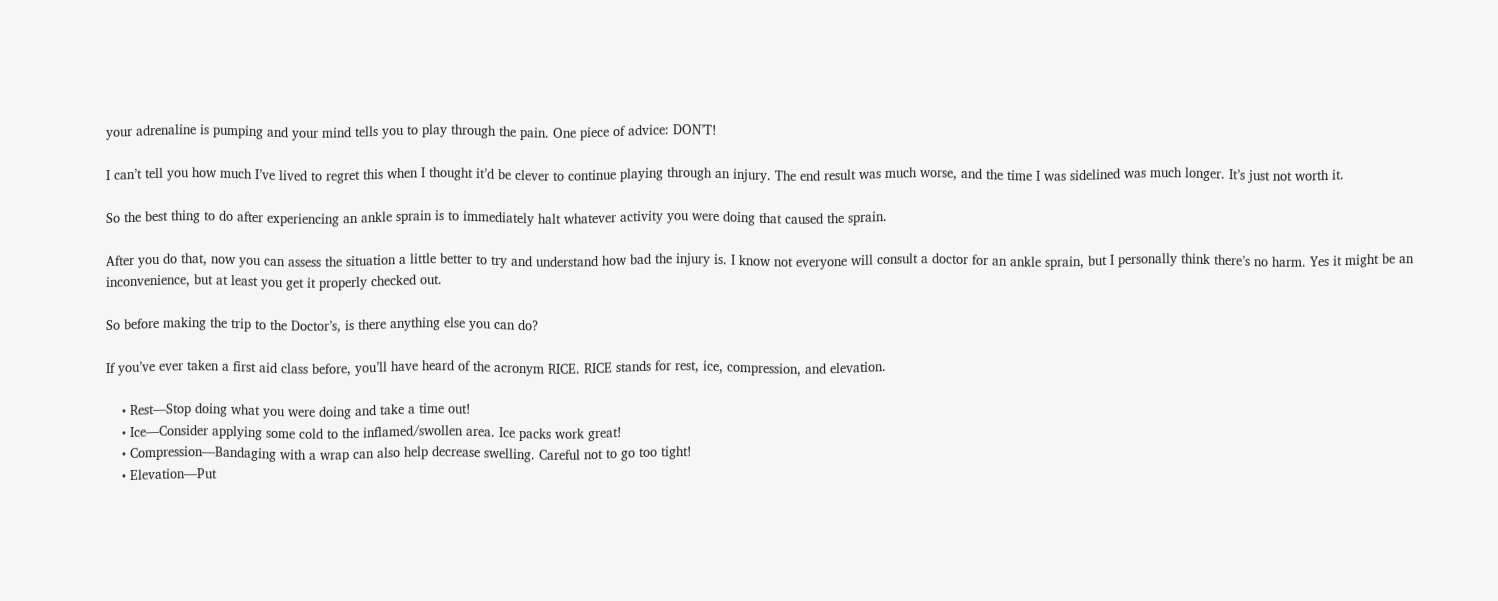your adrenaline is pumping and your mind tells you to play through the pain. One piece of advice: DON’T!

I can’t tell you how much I’ve lived to regret this when I thought it’d be clever to continue playing through an injury. The end result was much worse, and the time I was sidelined was much longer. It’s just not worth it.

So the best thing to do after experiencing an ankle sprain is to immediately halt whatever activity you were doing that caused the sprain.

After you do that, now you can assess the situation a little better to try and understand how bad the injury is. I know not everyone will consult a doctor for an ankle sprain, but I personally think there’s no harm. Yes it might be an inconvenience, but at least you get it properly checked out.

So before making the trip to the Doctor’s, is there anything else you can do?

If you’ve ever taken a first aid class before, you’ll have heard of the acronym RICE. RICE stands for rest, ice, compression, and elevation.

    • Rest—Stop doing what you were doing and take a time out!
    • Ice—Consider applying some cold to the inflamed/swollen area. Ice packs work great!
    • Compression—Bandaging with a wrap can also help decrease swelling. Careful not to go too tight!
    • Elevation—Put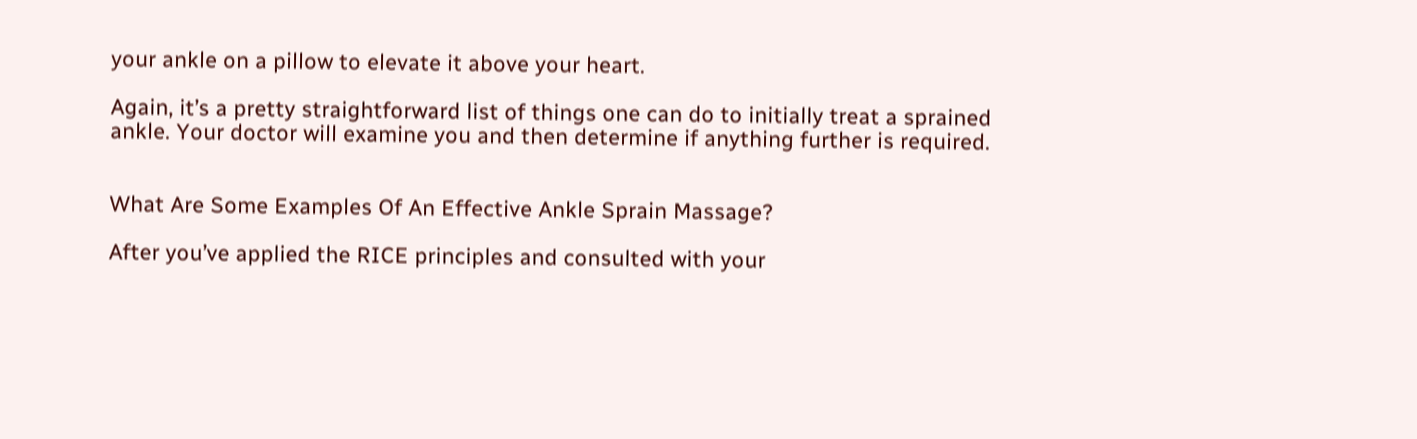your ankle on a pillow to elevate it above your heart.

Again, it’s a pretty straightforward list of things one can do to initially treat a sprained ankle. Your doctor will examine you and then determine if anything further is required.


What Are Some Examples Of An Effective Ankle Sprain Massage?

After you’ve applied the RICE principles and consulted with your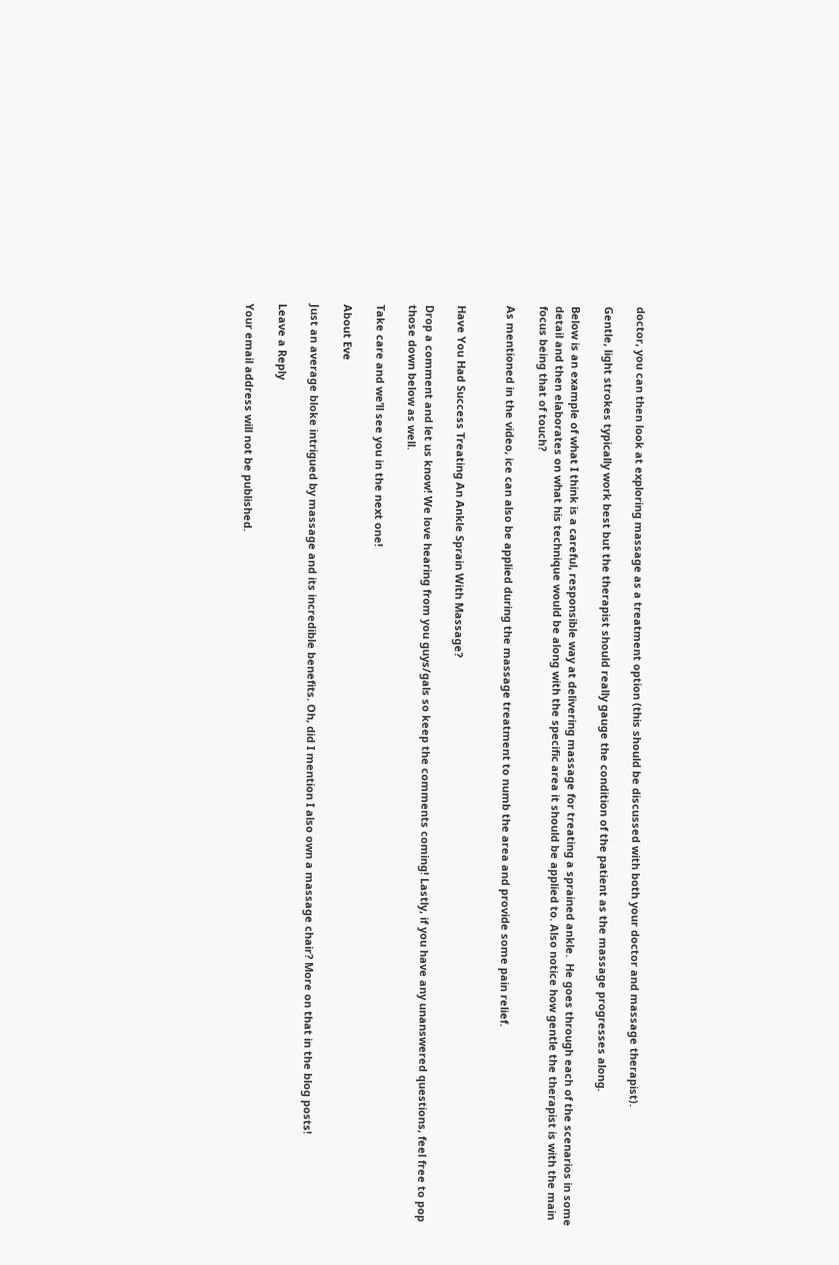doctor, you can then look at exploring massage as a treatment option (this should be discussed with both your doctor and massage therapist).

Gentle, light strokes typically work best but the therapist should really gauge the condition of the patient as the massage progresses along.

Below is an example of what I think is a careful, responsible way at delivering massage for treating a sprained ankle.  He goes through each of the scenarios in some detail and then elaborates on what his technique would be along with the specific area it should be applied to. Also notice how gentle the therapist is with the main focus being that of touch?

As mentioned in the video, ice can also be applied during the massage treatment to numb the area and provide some pain relief.


Have You Had Success Treating An Ankle Sprain With Massage?

Drop a comment and let us know! We love hearing from you guys/gals so keep the comments coming! Lastly, if you have any unanswered questions, feel free to pop those down below as well.

Take care and we’ll see you in the next one!

About Eve

Just an average bloke intrigued by massage and its incredible benefits. Oh, did I mention I also own a massage chair? More on that in the blog posts!

Leave a Reply

Your email address will not be published.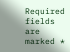Required fields are marked *